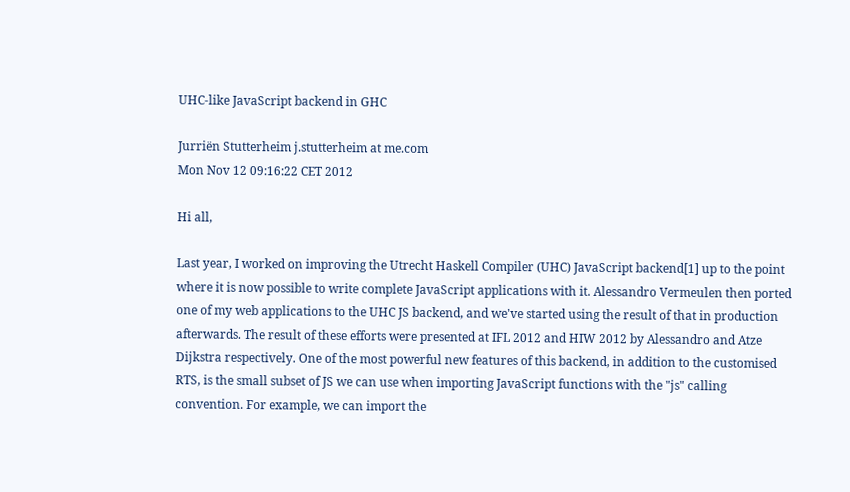UHC-like JavaScript backend in GHC

Jurriën Stutterheim j.stutterheim at me.com
Mon Nov 12 09:16:22 CET 2012

Hi all,

Last year, I worked on improving the Utrecht Haskell Compiler (UHC) JavaScript backend[1] up to the point where it is now possible to write complete JavaScript applications with it. Alessandro Vermeulen then ported one of my web applications to the UHC JS backend, and we've started using the result of that in production afterwards. The result of these efforts were presented at IFL 2012 and HIW 2012 by Alessandro and Atze Dijkstra respectively. One of the most powerful new features of this backend, in addition to the customised RTS, is the small subset of JS we can use when importing JavaScript functions with the "js" calling convention. For example, we can import the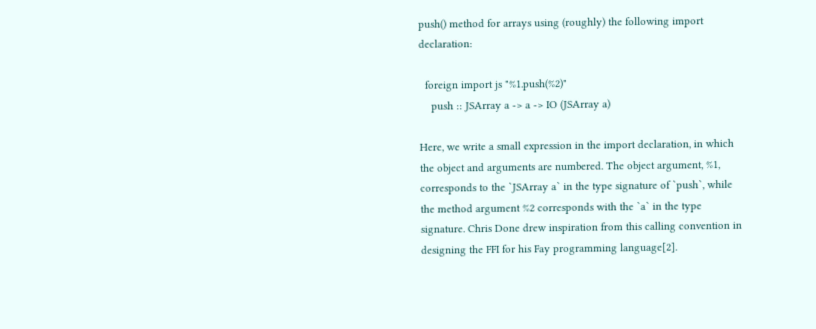push() method for arrays using (roughly) the following import declaration:

  foreign import js "%1.push(%2)"
    push :: JSArray a -> a -> IO (JSArray a)

Here, we write a small expression in the import declaration, in which the object and arguments are numbered. The object argument, %1, corresponds to the `JSArray a` in the type signature of `push`, while the method argument %2 corresponds with the `a` in the type signature. Chris Done drew inspiration from this calling convention in designing the FFI for his Fay programming language[2].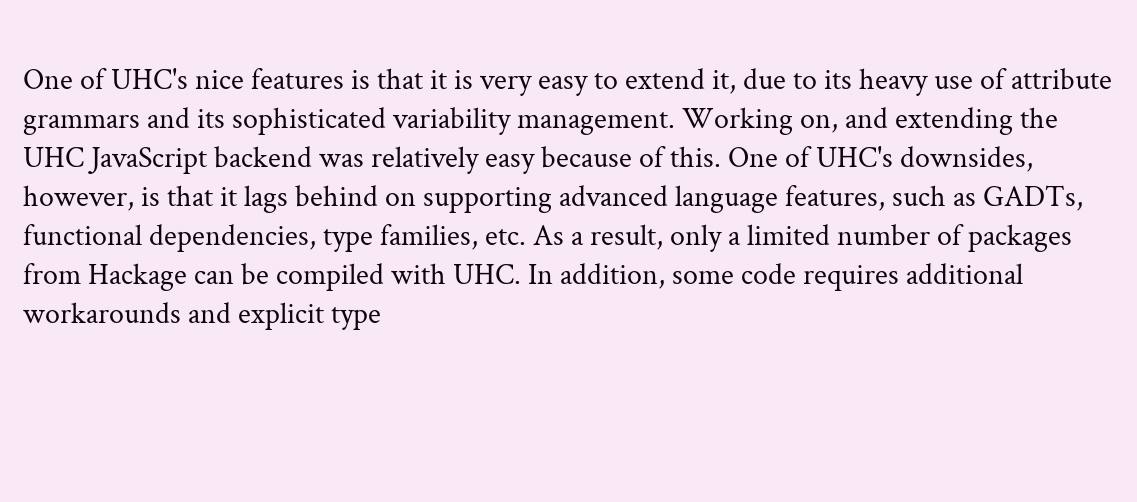One of UHC's nice features is that it is very easy to extend it, due to its heavy use of attribute grammars and its sophisticated variability management. Working on, and extending the UHC JavaScript backend was relatively easy because of this. One of UHC's downsides, however, is that it lags behind on supporting advanced language features, such as GADTs, functional dependencies, type families, etc. As a result, only a limited number of packages from Hackage can be compiled with UHC. In addition, some code requires additional workarounds and explicit type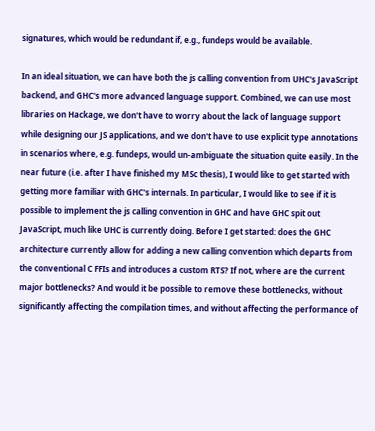signatures, which would be redundant if, e.g., fundeps would be available.

In an ideal situation, we can have both the js calling convention from UHC's JavaScript backend, and GHC's more advanced language support. Combined, we can use most libraries on Hackage, we don't have to worry about the lack of language support while designing our JS applications, and we don't have to use explicit type annotations in scenarios where, e.g. fundeps, would un-ambiguate the situation quite easily. In the near future (i.e. after I have finished my MSc thesis), I would like to get started with getting more familiar with GHC's internals. In particular, I would like to see if it is possible to implement the js calling convention in GHC and have GHC spit out JavaScript, much like UHC is currently doing. Before I get started: does the GHC architecture currently allow for adding a new calling convention which departs from the conventional C FFIs and introduces a custom RTS? If not, where are the current major bottlenecks? And would it be possible to remove these bottlenecks, without significantly affecting the compilation times, and without affecting the performance of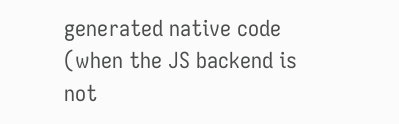generated native code (when the JS backend is not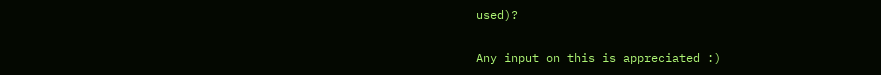used)?

Any input on this is appreciated :)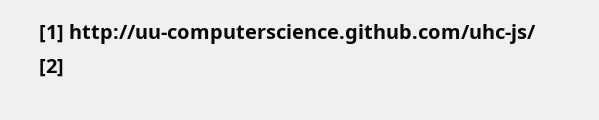[1] http://uu-computerscience.github.com/uhc-js/
[2]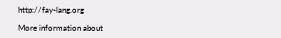http://fay-lang.org

More information about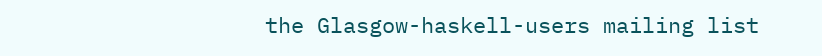the Glasgow-haskell-users mailing list